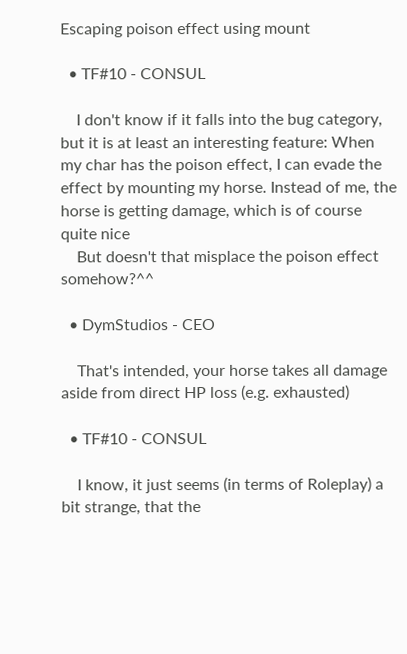Escaping poison effect using mount

  • TF#10 - CONSUL

    I don't know if it falls into the bug category, but it is at least an interesting feature: When my char has the poison effect, I can evade the effect by mounting my horse. Instead of me, the horse is getting damage, which is of course quite nice
    But doesn't that misplace the poison effect somehow?^^

  • DymStudios - CEO

    That's intended, your horse takes all damage aside from direct HP loss (e.g. exhausted)

  • TF#10 - CONSUL

    I know, it just seems (in terms of Roleplay) a bit strange, that the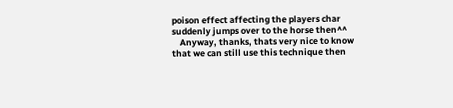poison effect affecting the players char suddenly jumps over to the horse then^^
    Anyway, thanks, thats very nice to know that we can still use this technique then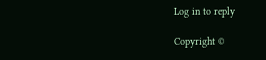Log in to reply

Copyright ©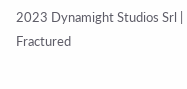2023 Dynamight Studios Srl | Fractured